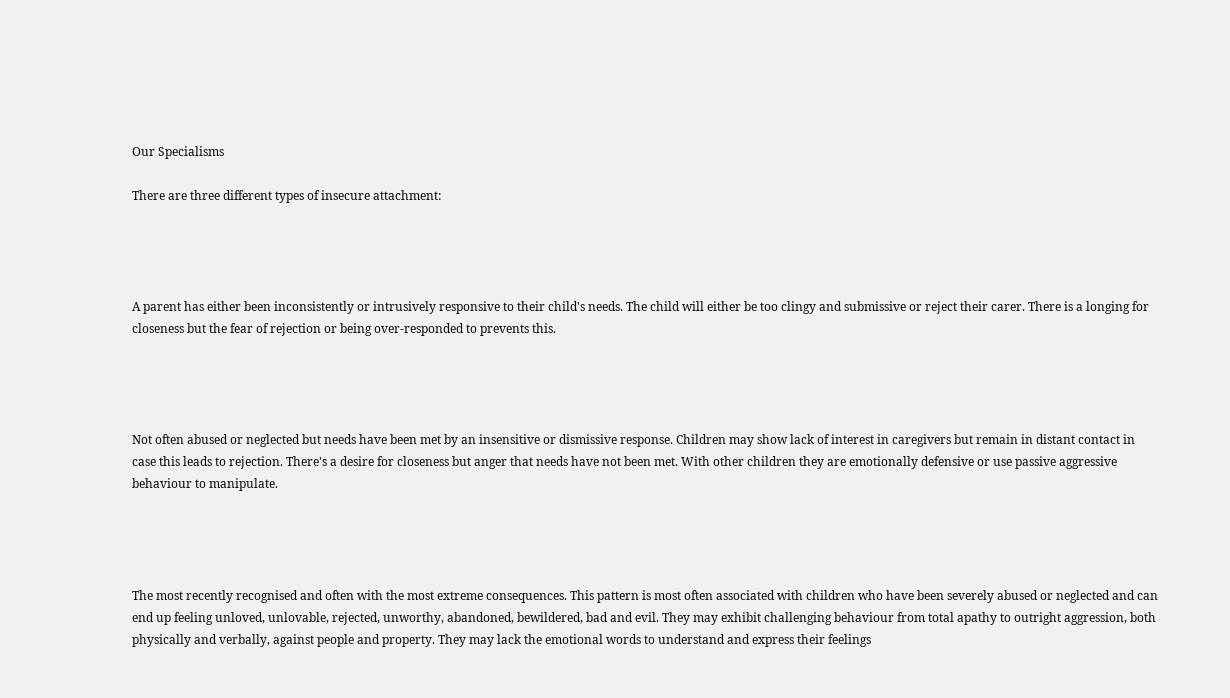Our Specialisms

There are three different types of insecure attachment:




A parent has either been inconsistently or intrusively responsive to their child's needs. The child will either be too clingy and submissive or reject their carer. There is a longing for closeness but the fear of rejection or being over-responded to prevents this.




Not often abused or neglected but needs have been met by an insensitive or dismissive response. Children may show lack of interest in caregivers but remain in distant contact in case this leads to rejection. There's a desire for closeness but anger that needs have not been met. With other children they are emotionally defensive or use passive aggressive behaviour to manipulate.




The most recently recognised and often with the most extreme consequences. This pattern is most often associated with children who have been severely abused or neglected and can end up feeling unloved, unlovable, rejected, unworthy, abandoned, bewildered, bad and evil. They may exhibit challenging behaviour from total apathy to outright aggression, both physically and verbally, against people and property. They may lack the emotional words to understand and express their feelings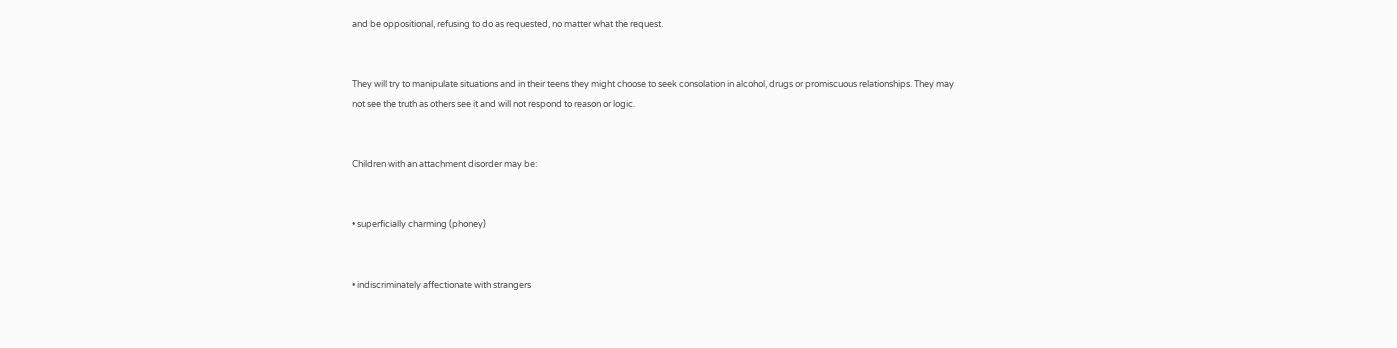and be oppositional, refusing to do as requested, no matter what the request.


They will try to manipulate situations and in their teens they might choose to seek consolation in alcohol, drugs or promiscuous relationships. They may not see the truth as others see it and will not respond to reason or logic.


Children with an attachment disorder may be:


• superficially charming (phoney)


• indiscriminately affectionate with strangers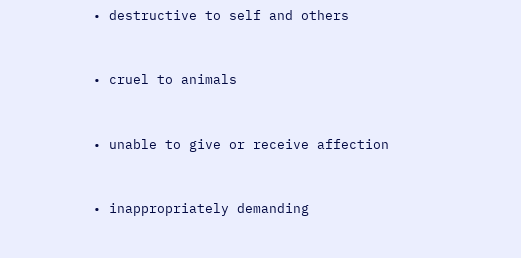• destructive to self and others


• cruel to animals


• unable to give or receive affection


• inappropriately demanding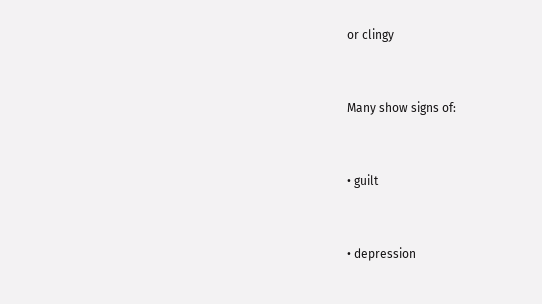or clingy


Many show signs of:


• guilt


• depression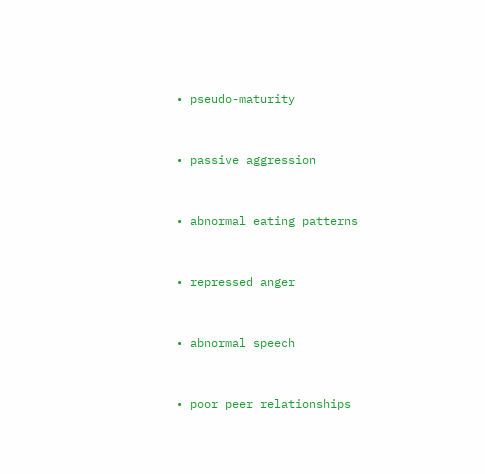• pseudo-maturity


• passive aggression


• abnormal eating patterns


• repressed anger


• abnormal speech


• poor peer relationships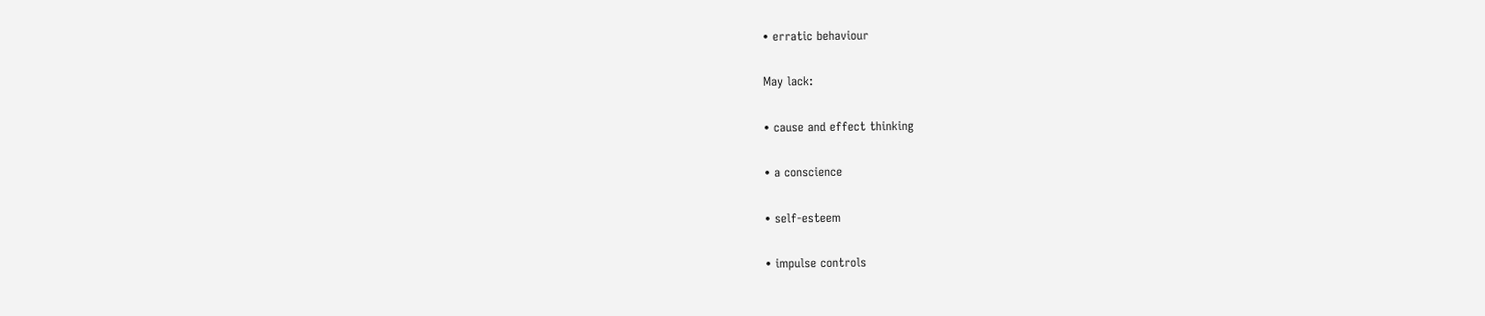• erratic behaviour


May lack:


• cause and effect thinking


• a conscience


• self-esteem


• impulse controls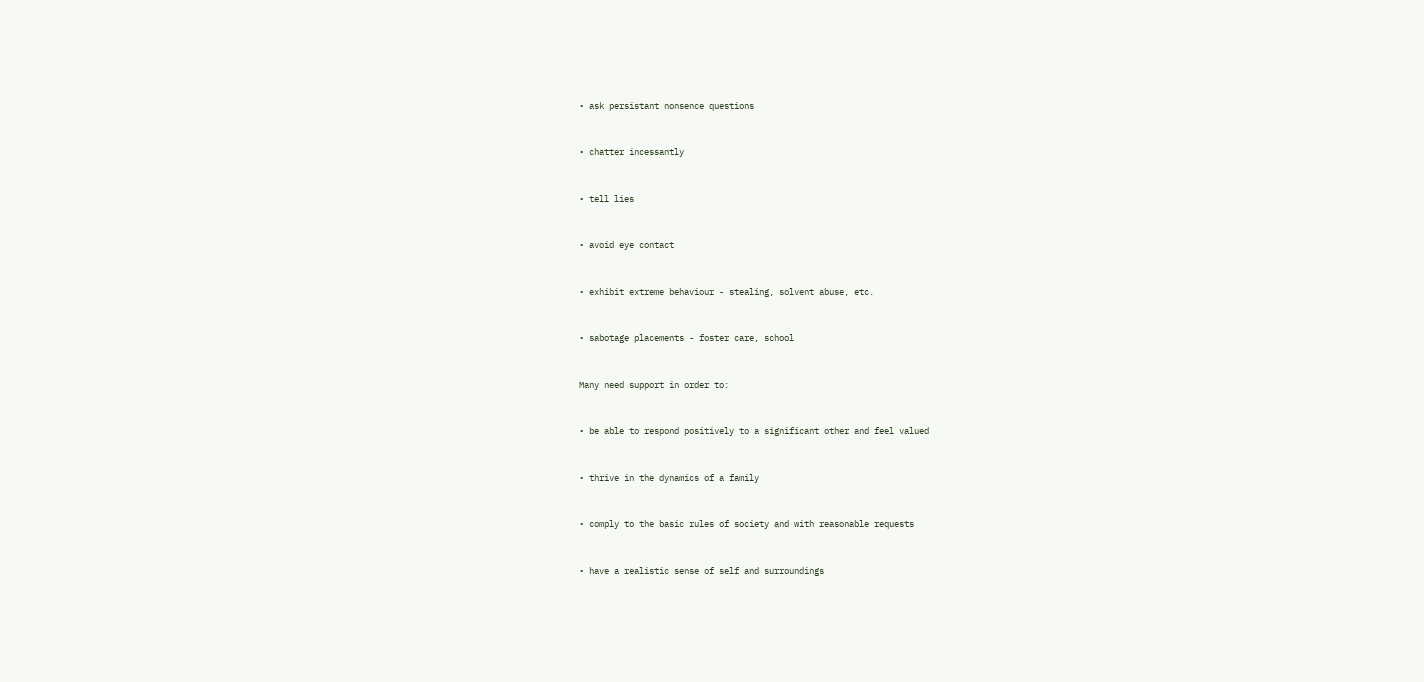• ask persistant nonsence questions


• chatter incessantly


• tell lies


• avoid eye contact


• exhibit extreme behaviour - stealing, solvent abuse, etc.


• sabotage placements - foster care, school


Many need support in order to:


• be able to respond positively to a significant other and feel valued


• thrive in the dynamics of a family


• comply to the basic rules of society and with reasonable requests


• have a realistic sense of self and surroundings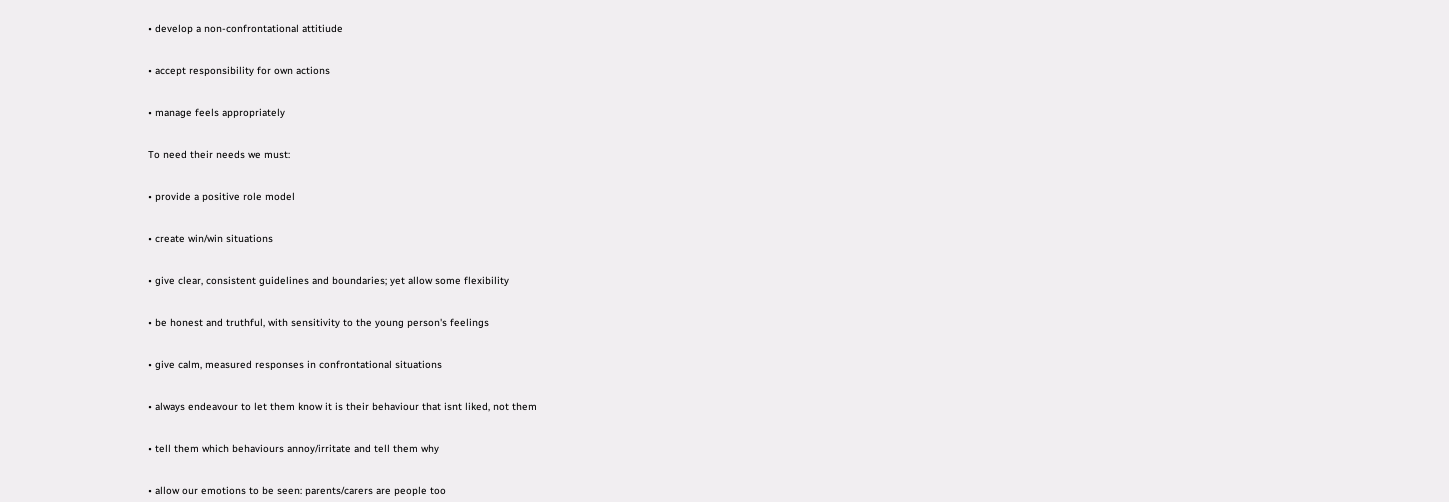• develop a non-confrontational attitiude


• accept responsibility for own actions


• manage feels appropriately


To need their needs we must:


• provide a positive role model


• create win/win situations


• give clear, consistent guidelines and boundaries; yet allow some flexibility


• be honest and truthful, with sensitivity to the young person's feelings


• give calm, measured responses in confrontational situations


• always endeavour to let them know it is their behaviour that isnt liked, not them


• tell them which behaviours annoy/irritate and tell them why


• allow our emotions to be seen: parents/carers are people too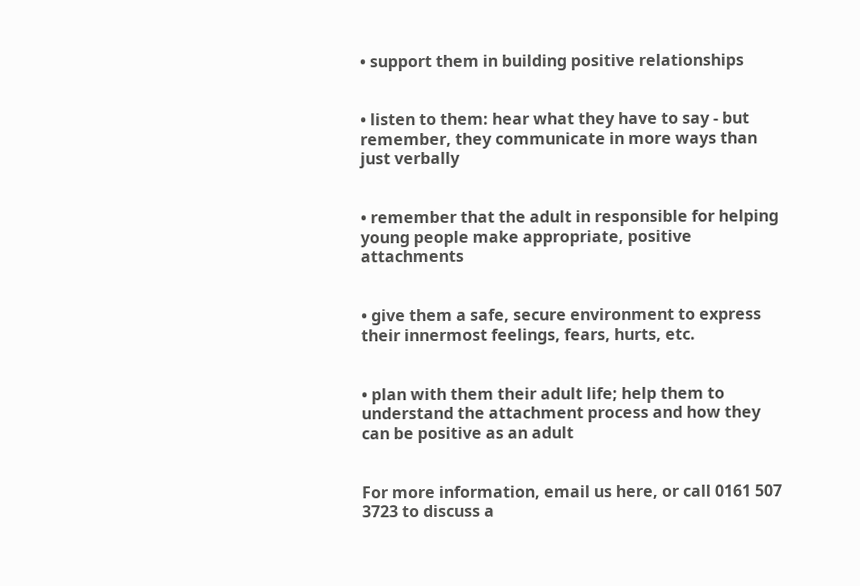• support them in building positive relationships


• listen to them: hear what they have to say - but remember, they communicate in more ways than just verbally


• remember that the adult in responsible for helping young people make appropriate, positive attachments


• give them a safe, secure environment to express their innermost feelings, fears, hurts, etc.


• plan with them their adult life; help them to understand the attachment process and how they can be positive as an adult


For more information, email us here, or call 0161 507 3723 to discuss a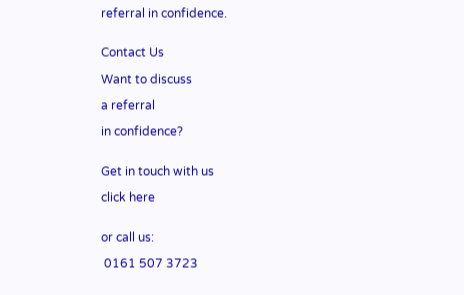referral in confidence.


Contact Us

Want to discuss

a referral

in confidence?


Get in touch with us

click here


or call us:

 0161 507 3723